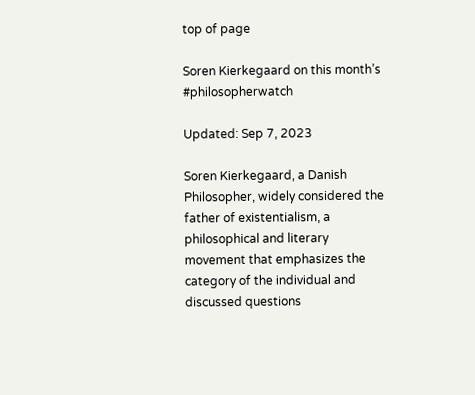top of page

Soren Kierkegaard on this month’s #philosopherwatch

Updated: Sep 7, 2023

Soren Kierkegaard, a Danish Philosopher, widely considered the father of existentialism, a philosophical and literary movement that emphasizes the category of the individual and discussed questions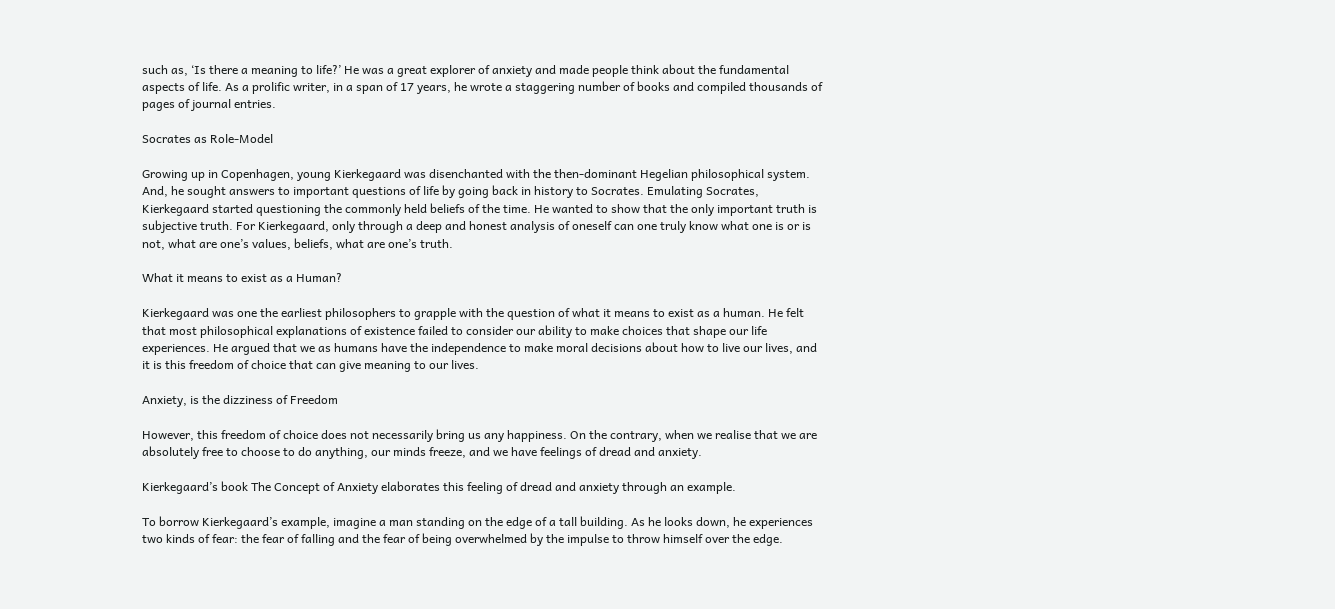such as, ‘Is there a meaning to life?’ He was a great explorer of anxiety and made people think about the fundamental aspects of life. As a prolific writer, in a span of 17 years, he wrote a staggering number of books and compiled thousands of pages of journal entries.

Socrates as Role-Model

Growing up in Copenhagen, young Kierkegaard was disenchanted with the then-dominant Hegelian philosophical system. And, he sought answers to important questions of life by going back in history to Socrates. Emulating Socrates, Kierkegaard started questioning the commonly held beliefs of the time. He wanted to show that the only important truth is subjective truth. For Kierkegaard, only through a deep and honest analysis of oneself can one truly know what one is or is not, what are one’s values, beliefs, what are one’s truth.

What it means to exist as a Human?

Kierkegaard was one the earliest philosophers to grapple with the question of what it means to exist as a human. He felt that most philosophical explanations of existence failed to consider our ability to make choices that shape our life experiences. He argued that we as humans have the independence to make moral decisions about how to live our lives, and it is this freedom of choice that can give meaning to our lives.

Anxiety, is the dizziness of Freedom

However, this freedom of choice does not necessarily bring us any happiness. On the contrary, when we realise that we are absolutely free to choose to do anything, our minds freeze, and we have feelings of dread and anxiety.

Kierkegaard’s book The Concept of Anxiety elaborates this feeling of dread and anxiety through an example.

To borrow Kierkegaard’s example, imagine a man standing on the edge of a tall building. As he looks down, he experiences two kinds of fear: the fear of falling and the fear of being overwhelmed by the impulse to throw himself over the edge.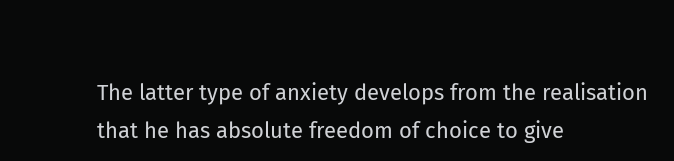The latter type of anxiety develops from the realisation that he has absolute freedom of choice to give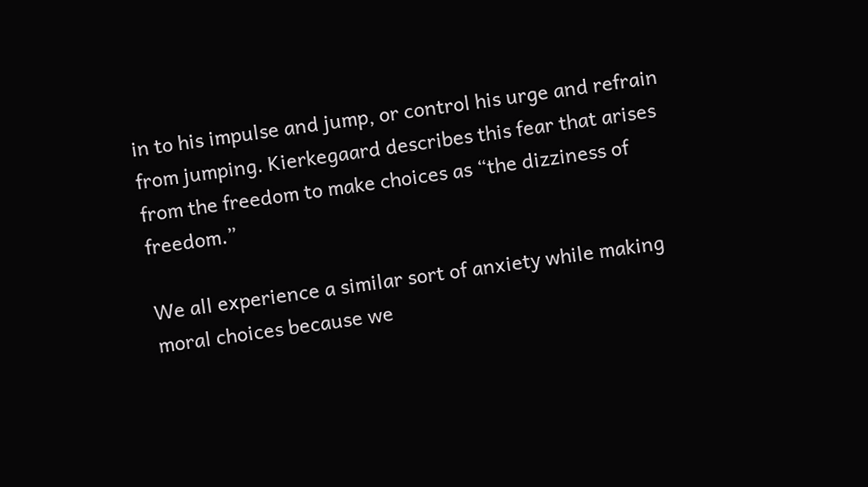in to his impulse and jump, or control his urge and refrain from jumping. Kierkegaard describes this fear that arises from the freedom to make choices as “the dizziness of freedom.”

We all experience a similar sort of anxiety while making moral choices because we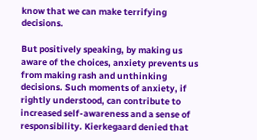know that we can make terrifying decisions.

But positively speaking, by making us aware of the choices, anxiety prevents us from making rash and unthinking decisions. Such moments of anxiety, if rightly understood, can contribute to increased self-awareness and a sense of responsibility. Kierkegaard denied that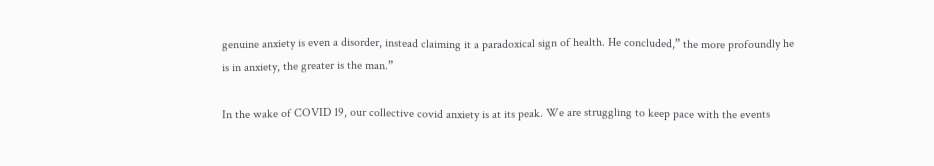genuine anxiety is even a disorder, instead claiming it a paradoxical sign of health. He concluded,” the more profoundly he is in anxiety, the greater is the man.”

In the wake of COVID 19, our collective covid anxiety is at its peak. We are struggling to keep pace with the events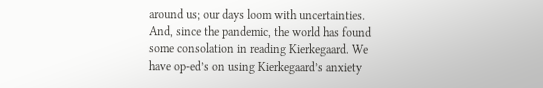around us; our days loom with uncertainties. And, since the pandemic, the world has found some consolation in reading Kierkegaard. We have op-ed’s on using Kierkegaard’s anxiety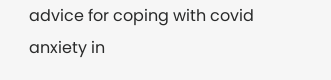advice for coping with covid anxiety in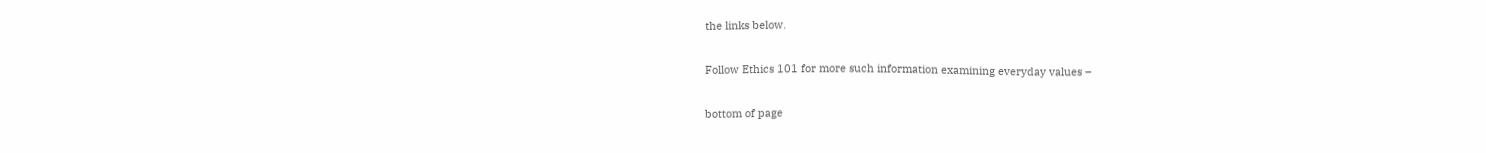the links below.

Follow Ethics 101 for more such information examining everyday values –

bottom of page